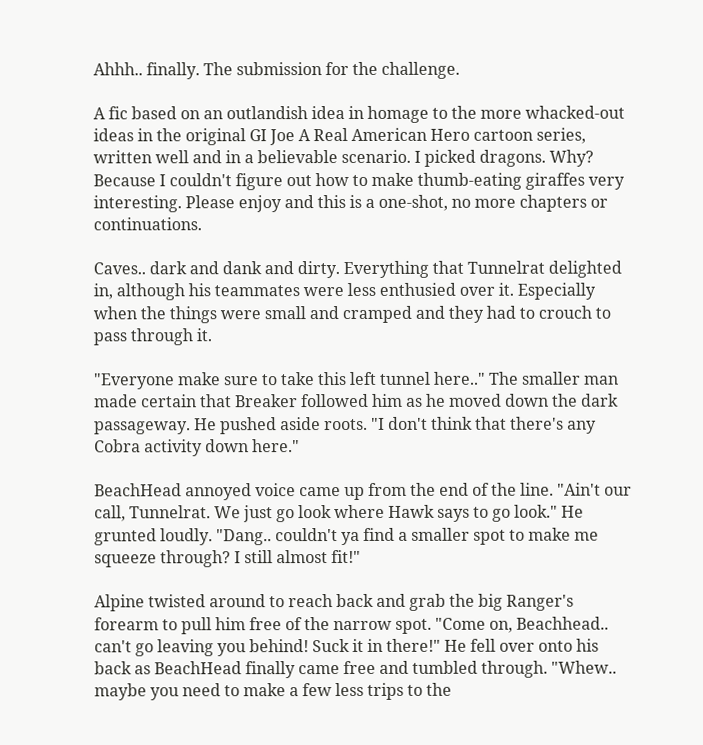Ahhh.. finally. The submission for the challenge.

A fic based on an outlandish idea in homage to the more whacked-out ideas in the original GI Joe A Real American Hero cartoon series, written well and in a believable scenario. I picked dragons. Why? Because I couldn't figure out how to make thumb-eating giraffes very interesting. Please enjoy and this is a one-shot, no more chapters or continuations.

Caves.. dark and dank and dirty. Everything that Tunnelrat delighted in, although his teammates were less enthusied over it. Especially when the things were small and cramped and they had to crouch to pass through it.

"Everyone make sure to take this left tunnel here.." The smaller man made certain that Breaker followed him as he moved down the dark passageway. He pushed aside roots. "I don't think that there's any Cobra activity down here."

BeachHead annoyed voice came up from the end of the line. "Ain't our call, Tunnelrat. We just go look where Hawk says to go look." He grunted loudly. "Dang.. couldn't ya find a smaller spot to make me squeeze through? I still almost fit!"

Alpine twisted around to reach back and grab the big Ranger's forearm to pull him free of the narrow spot. "Come on, Beachhead.. can't go leaving you behind! Suck it in there!" He fell over onto his back as BeachHead finally came free and tumbled through. "Whew.. maybe you need to make a few less trips to the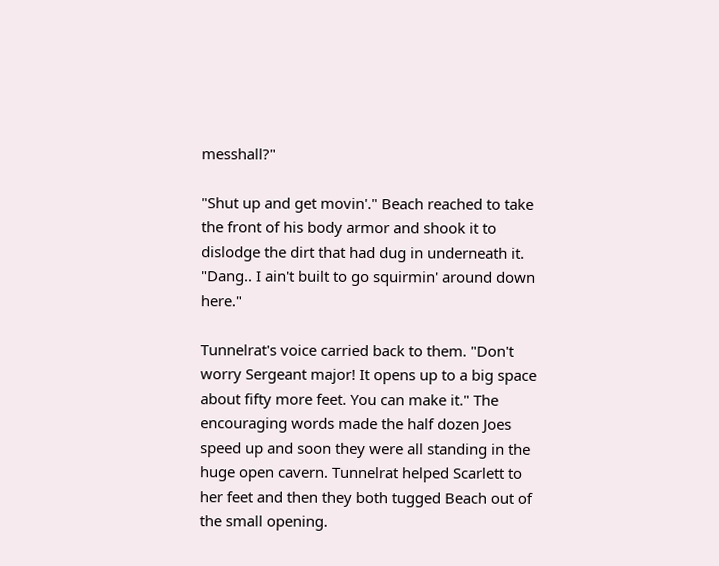messhall?"

"Shut up and get movin'." Beach reached to take the front of his body armor and shook it to dislodge the dirt that had dug in underneath it. "Dang.. I ain't built to go squirmin' around down here."

Tunnelrat's voice carried back to them. "Don't worry Sergeant major! It opens up to a big space about fifty more feet. You can make it." The encouraging words made the half dozen Joes speed up and soon they were all standing in the huge open cavern. Tunnelrat helped Scarlett to her feet and then they both tugged Beach out of the small opening.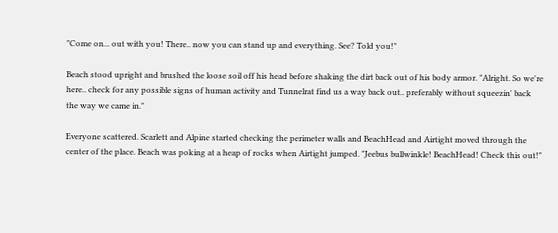"Come on... out with you! There.. now you can stand up and everything. See? Told you!"

Beach stood upright and brushed the loose soil off his head before shaking the dirt back out of his body armor. "Alright. So we're here.. check for any possible signs of human activity and Tunnelrat find us a way back out.. preferably without squeezin' back the way we came in."

Everyone scattered. Scarlett and Alpine started checking the perimeter walls and BeachHead and Airtight moved through the center of the place. Beach was poking at a heap of rocks when Airtight jumped. "Jeebus bullwinkle! BeachHead! Check this out!"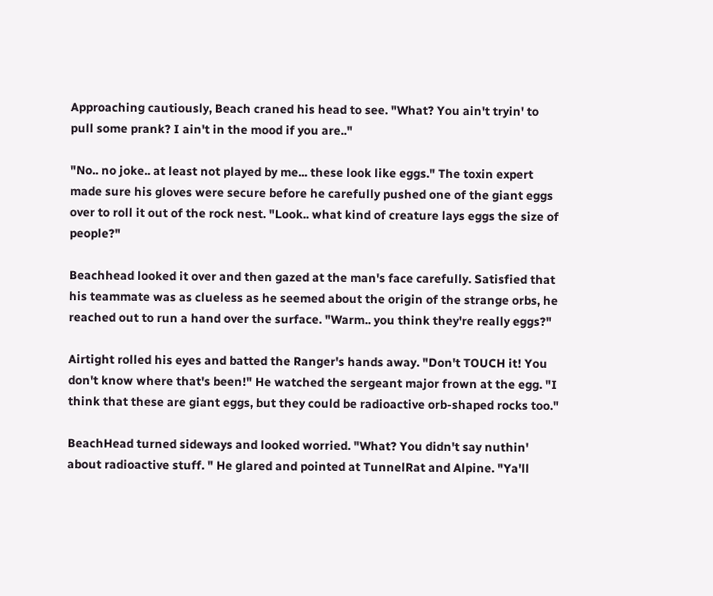Approaching cautiously, Beach craned his head to see. "What? You ain't tryin' to pull some prank? I ain't in the mood if you are.."

"No.. no joke.. at least not played by me... these look like eggs." The toxin expert made sure his gloves were secure before he carefully pushed one of the giant eggs over to roll it out of the rock nest. "Look.. what kind of creature lays eggs the size of people?"

Beachhead looked it over and then gazed at the man's face carefully. Satisfied that his teammate was as clueless as he seemed about the origin of the strange orbs, he reached out to run a hand over the surface. "Warm.. you think they're really eggs?"

Airtight rolled his eyes and batted the Ranger's hands away. "Don't TOUCH it! You don't know where that's been!" He watched the sergeant major frown at the egg. "I think that these are giant eggs, but they could be radioactive orb-shaped rocks too."

BeachHead turned sideways and looked worried. "What? You didn't say nuthin' about radioactive stuff. " He glared and pointed at TunnelRat and Alpine. "Ya'll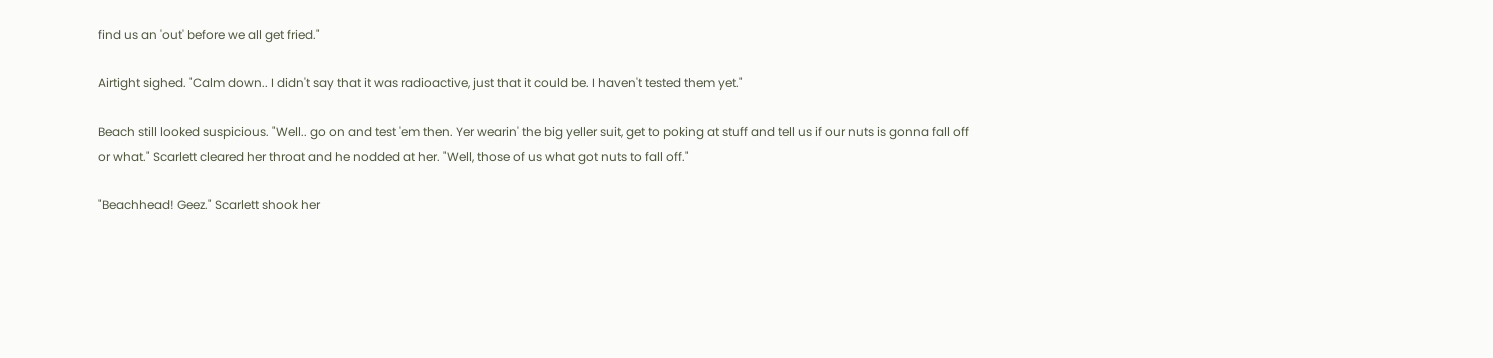find us an 'out' before we all get fried."

Airtight sighed. "Calm down.. I didn't say that it was radioactive, just that it could be. I haven't tested them yet."

Beach still looked suspicious. "Well.. go on and test 'em then. Yer wearin' the big yeller suit, get to poking at stuff and tell us if our nuts is gonna fall off or what." Scarlett cleared her throat and he nodded at her. "Well, those of us what got nuts to fall off."

"Beachhead! Geez." Scarlett shook her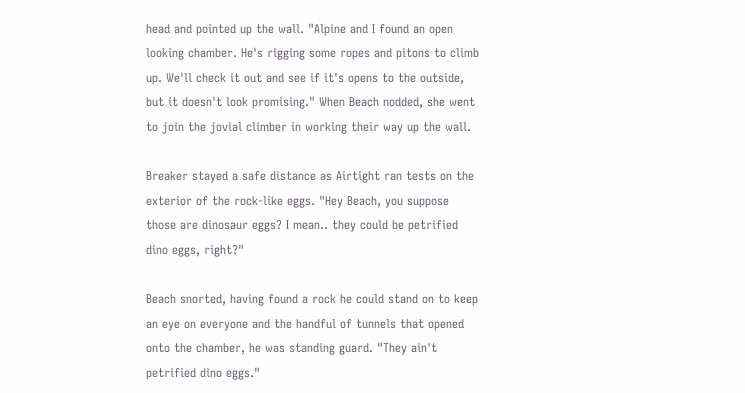head and pointed up the wall. "Alpine and I found an open looking chamber. He's rigging some ropes and pitons to climb up. We'll check it out and see if it's opens to the outside, but it doesn't look promising." When Beach nodded, she went to join the jovial climber in working their way up the wall.

Breaker stayed a safe distance as Airtight ran tests on the exterior of the rock-like eggs. "Hey Beach, you suppose those are dinosaur eggs? I mean.. they could be petrified dino eggs, right?"

Beach snorted, having found a rock he could stand on to keep an eye on everyone and the handful of tunnels that opened onto the chamber, he was standing guard. "They ain't petrified dino eggs."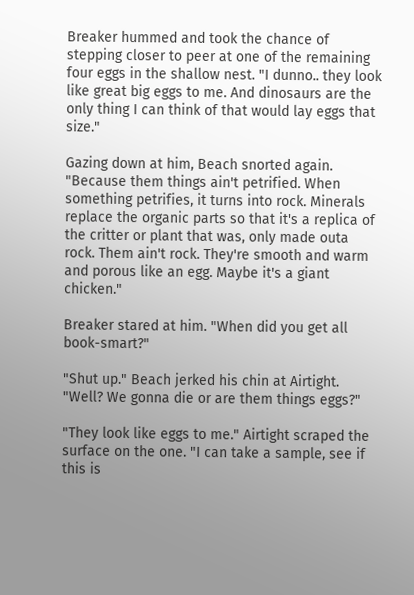Breaker hummed and took the chance of stepping closer to peer at one of the remaining four eggs in the shallow nest. "I dunno.. they look like great big eggs to me. And dinosaurs are the only thing I can think of that would lay eggs that size."

Gazing down at him, Beach snorted again. "Because them things ain't petrified. When something petrifies, it turns into rock. Minerals replace the organic parts so that it's a replica of the critter or plant that was, only made outa rock. Them ain't rock. They're smooth and warm and porous like an egg. Maybe it's a giant chicken."

Breaker stared at him. "When did you get all book-smart?"

"Shut up." Beach jerked his chin at Airtight. "Well? We gonna die or are them things eggs?"

"They look like eggs to me." Airtight scraped the surface on the one. "I can take a sample, see if this is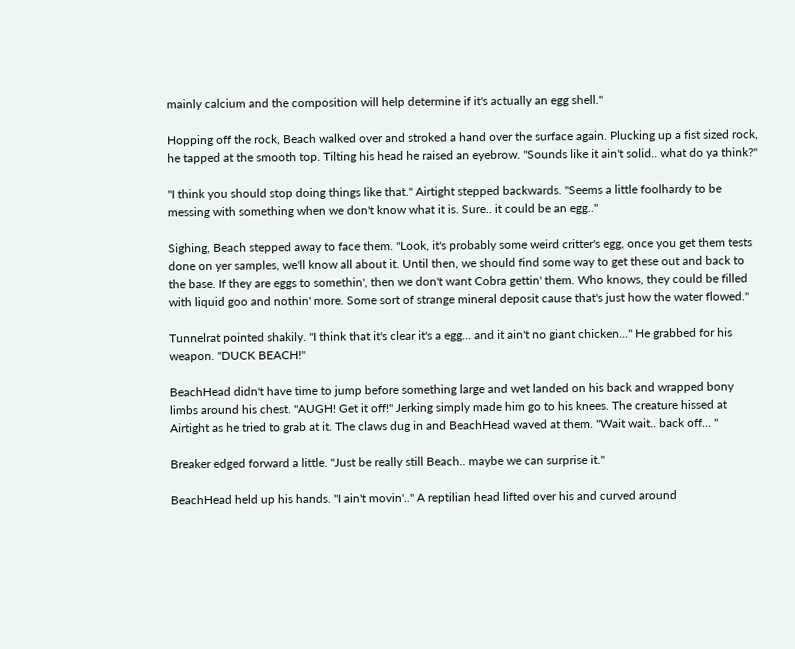mainly calcium and the composition will help determine if it's actually an egg shell."

Hopping off the rock, Beach walked over and stroked a hand over the surface again. Plucking up a fist sized rock, he tapped at the smooth top. Tilting his head he raised an eyebrow. "Sounds like it ain't solid.. what do ya think?"

"I think you should stop doing things like that." Airtight stepped backwards. "Seems a little foolhardy to be messing with something when we don't know what it is. Sure.. it could be an egg.."

Sighing, Beach stepped away to face them. "Look, it's probably some weird critter's egg, once you get them tests done on yer samples, we'll know all about it. Until then, we should find some way to get these out and back to the base. If they are eggs to somethin', then we don't want Cobra gettin' them. Who knows, they could be filled with liquid goo and nothin' more. Some sort of strange mineral deposit cause that's just how the water flowed."

Tunnelrat pointed shakily. "I think that it's clear it's a egg... and it ain't no giant chicken..." He grabbed for his weapon. "DUCK BEACH!"

BeachHead didn't have time to jump before something large and wet landed on his back and wrapped bony limbs around his chest. "AUGH! Get it off!" Jerking simply made him go to his knees. The creature hissed at Airtight as he tried to grab at it. The claws dug in and BeachHead waved at them. "Wait wait.. back off... "

Breaker edged forward a little. "Just be really still Beach.. maybe we can surprise it."

BeachHead held up his hands. "I ain't movin'.." A reptilian head lifted over his and curved around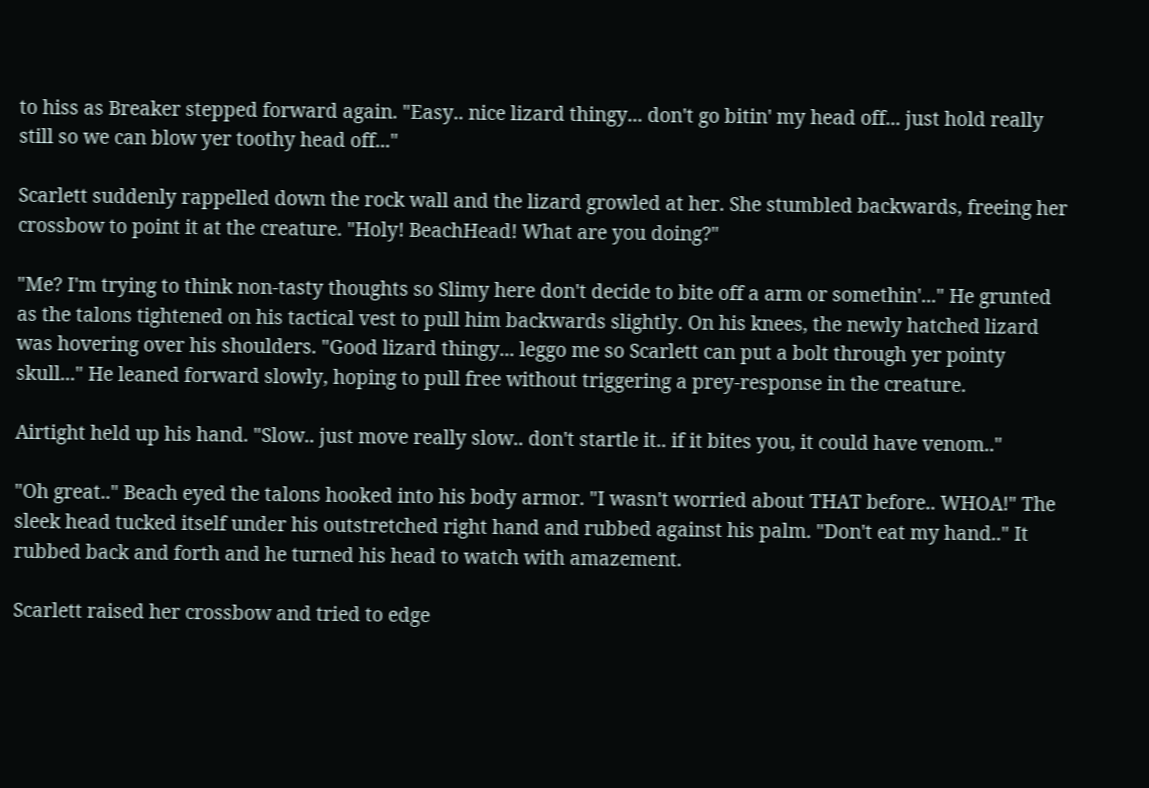to hiss as Breaker stepped forward again. "Easy.. nice lizard thingy... don't go bitin' my head off... just hold really still so we can blow yer toothy head off..."

Scarlett suddenly rappelled down the rock wall and the lizard growled at her. She stumbled backwards, freeing her crossbow to point it at the creature. "Holy! BeachHead! What are you doing?"

"Me? I'm trying to think non-tasty thoughts so Slimy here don't decide to bite off a arm or somethin'..." He grunted as the talons tightened on his tactical vest to pull him backwards slightly. On his knees, the newly hatched lizard was hovering over his shoulders. "Good lizard thingy... leggo me so Scarlett can put a bolt through yer pointy skull..." He leaned forward slowly, hoping to pull free without triggering a prey-response in the creature.

Airtight held up his hand. "Slow.. just move really slow.. don't startle it.. if it bites you, it could have venom.."

"Oh great.." Beach eyed the talons hooked into his body armor. "I wasn't worried about THAT before.. WHOA!" The sleek head tucked itself under his outstretched right hand and rubbed against his palm. "Don't eat my hand.." It rubbed back and forth and he turned his head to watch with amazement.

Scarlett raised her crossbow and tried to edge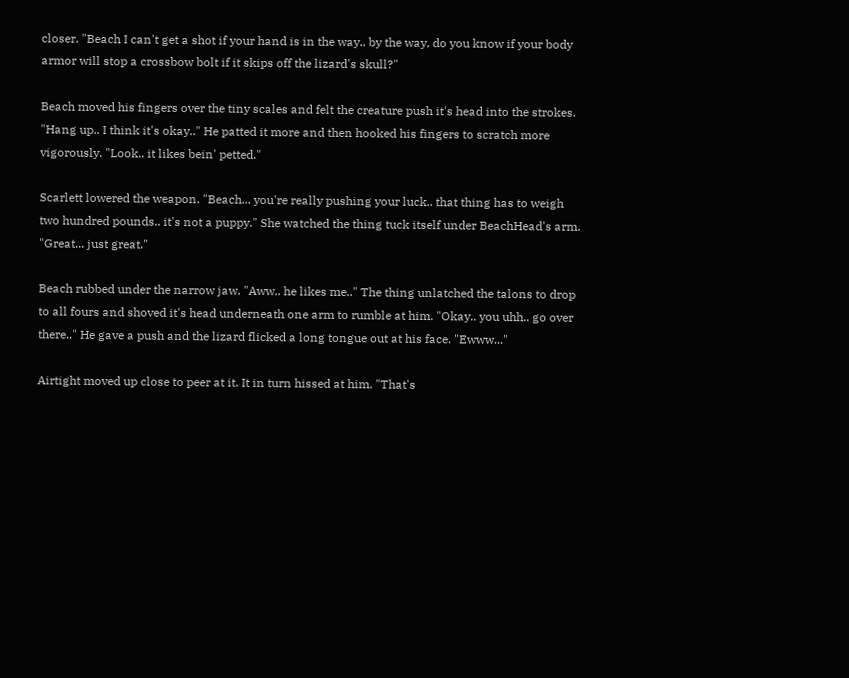closer. "Beach I can't get a shot if your hand is in the way.. by the way, do you know if your body armor will stop a crossbow bolt if it skips off the lizard's skull?"

Beach moved his fingers over the tiny scales and felt the creature push it's head into the strokes. "Hang up.. I think it's okay.." He patted it more and then hooked his fingers to scratch more vigorously. "Look.. it likes bein' petted."

Scarlett lowered the weapon. "Beach... you're really pushing your luck.. that thing has to weigh two hundred pounds.. it's not a puppy." She watched the thing tuck itself under BeachHead's arm. "Great... just great."

Beach rubbed under the narrow jaw. "Aww.. he likes me.." The thing unlatched the talons to drop to all fours and shoved it's head underneath one arm to rumble at him. "Okay.. you uhh.. go over there.." He gave a push and the lizard flicked a long tongue out at his face. "Ewww..."

Airtight moved up close to peer at it. It in turn hissed at him. "That's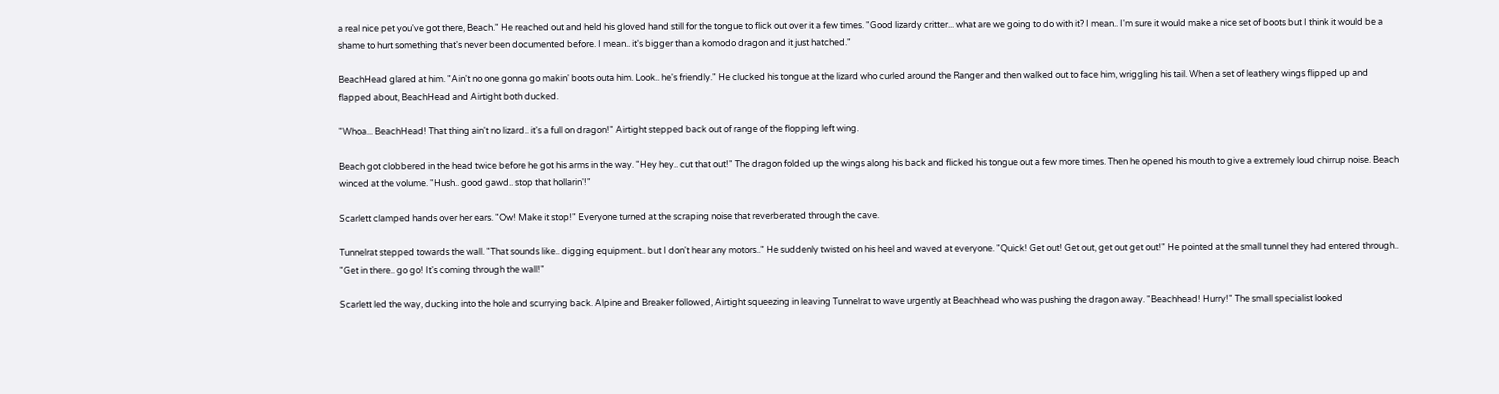a real nice pet you've got there, Beach." He reached out and held his gloved hand still for the tongue to flick out over it a few times. "Good lizardy critter... what are we going to do with it? I mean.. I'm sure it would make a nice set of boots but I think it would be a shame to hurt something that's never been documented before. I mean.. it's bigger than a komodo dragon and it just hatched."

BeachHead glared at him. "Ain't no one gonna go makin' boots outa him. Look.. he's friendly." He clucked his tongue at the lizard who curled around the Ranger and then walked out to face him, wriggling his tail. When a set of leathery wings flipped up and flapped about, BeachHead and Airtight both ducked.

"Whoa... BeachHead! That thing ain't no lizard.. it's a full on dragon!" Airtight stepped back out of range of the flopping left wing.

Beach got clobbered in the head twice before he got his arms in the way. "Hey hey.. cut that out!" The dragon folded up the wings along his back and flicked his tongue out a few more times. Then he opened his mouth to give a extremely loud chirrup noise. Beach winced at the volume. "Hush.. good gawd.. stop that hollarin'!"

Scarlett clamped hands over her ears. "Ow! Make it stop!" Everyone turned at the scraping noise that reverberated through the cave.

Tunnelrat stepped towards the wall. "That sounds like.. digging equipment.. but I don't hear any motors.." He suddenly twisted on his heel and waved at everyone. "Quick! Get out! Get out, get out get out!" He pointed at the small tunnel they had entered through.. "Get in there.. go go! It's coming through the wall!"

Scarlett led the way, ducking into the hole and scurrying back. Alpine and Breaker followed, Airtight squeezing in leaving Tunnelrat to wave urgently at Beachhead who was pushing the dragon away. "Beachhead! Hurry!" The small specialist looked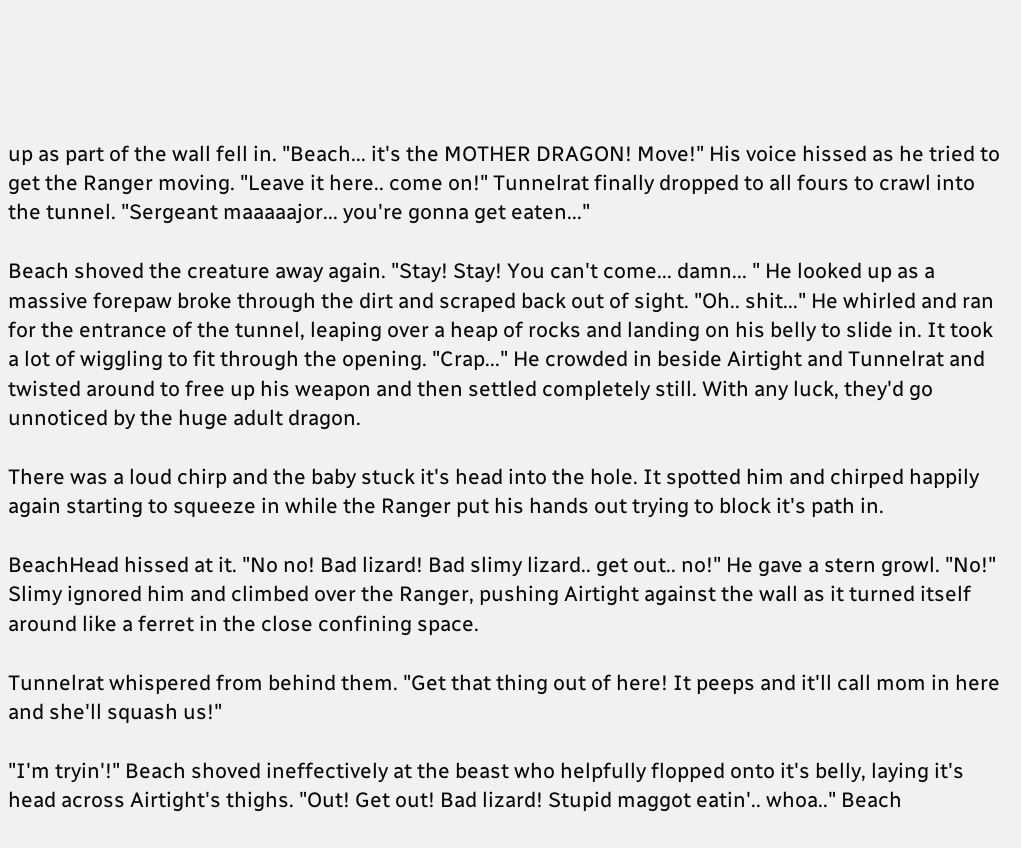up as part of the wall fell in. "Beach... it's the MOTHER DRAGON! Move!" His voice hissed as he tried to get the Ranger moving. "Leave it here.. come on!" Tunnelrat finally dropped to all fours to crawl into the tunnel. "Sergeant maaaaajor... you're gonna get eaten..."

Beach shoved the creature away again. "Stay! Stay! You can't come... damn... " He looked up as a massive forepaw broke through the dirt and scraped back out of sight. "Oh.. shit..." He whirled and ran for the entrance of the tunnel, leaping over a heap of rocks and landing on his belly to slide in. It took a lot of wiggling to fit through the opening. "Crap..." He crowded in beside Airtight and Tunnelrat and twisted around to free up his weapon and then settled completely still. With any luck, they'd go unnoticed by the huge adult dragon.

There was a loud chirp and the baby stuck it's head into the hole. It spotted him and chirped happily again starting to squeeze in while the Ranger put his hands out trying to block it's path in.

BeachHead hissed at it. "No no! Bad lizard! Bad slimy lizard.. get out.. no!" He gave a stern growl. "No!" Slimy ignored him and climbed over the Ranger, pushing Airtight against the wall as it turned itself around like a ferret in the close confining space.

Tunnelrat whispered from behind them. "Get that thing out of here! It peeps and it'll call mom in here and she'll squash us!"

"I'm tryin'!" Beach shoved ineffectively at the beast who helpfully flopped onto it's belly, laying it's head across Airtight's thighs. "Out! Get out! Bad lizard! Stupid maggot eatin'.. whoa.." Beach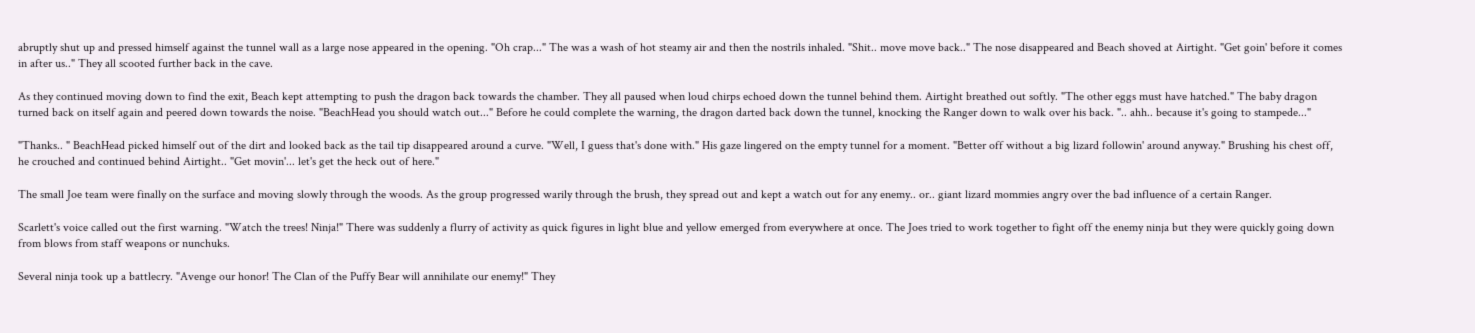abruptly shut up and pressed himself against the tunnel wall as a large nose appeared in the opening. "Oh crap..." The was a wash of hot steamy air and then the nostrils inhaled. "Shit.. move move back.." The nose disappeared and Beach shoved at Airtight. "Get goin' before it comes in after us.." They all scooted further back in the cave.

As they continued moving down to find the exit, Beach kept attempting to push the dragon back towards the chamber. They all paused when loud chirps echoed down the tunnel behind them. Airtight breathed out softly. "The other eggs must have hatched." The baby dragon turned back on itself again and peered down towards the noise. "BeachHead you should watch out..." Before he could complete the warning, the dragon darted back down the tunnel, knocking the Ranger down to walk over his back. ".. ahh.. because it's going to stampede..."

"Thanks.. " BeachHead picked himself out of the dirt and looked back as the tail tip disappeared around a curve. "Well, I guess that's done with." His gaze lingered on the empty tunnel for a moment. "Better off without a big lizard followin' around anyway." Brushing his chest off, he crouched and continued behind Airtight.. "Get movin'... let's get the heck out of here."

The small Joe team were finally on the surface and moving slowly through the woods. As the group progressed warily through the brush, they spread out and kept a watch out for any enemy.. or.. giant lizard mommies angry over the bad influence of a certain Ranger.

Scarlett's voice called out the first warning. "Watch the trees! Ninja!" There was suddenly a flurry of activity as quick figures in light blue and yellow emerged from everywhere at once. The Joes tried to work together to fight off the enemy ninja but they were quickly going down from blows from staff weapons or nunchuks.

Several ninja took up a battlecry. "Avenge our honor! The Clan of the Puffy Bear will annihilate our enemy!" They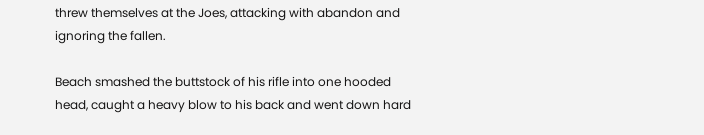threw themselves at the Joes, attacking with abandon and ignoring the fallen.

Beach smashed the buttstock of his rifle into one hooded head, caught a heavy blow to his back and went down hard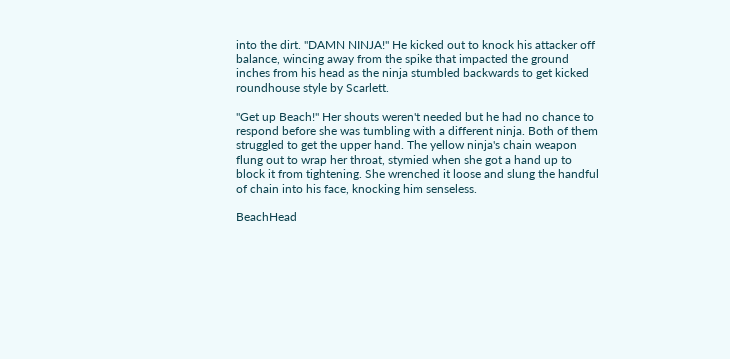into the dirt. "DAMN NINJA!" He kicked out to knock his attacker off balance, wincing away from the spike that impacted the ground inches from his head as the ninja stumbled backwards to get kicked roundhouse style by Scarlett.

"Get up Beach!" Her shouts weren't needed but he had no chance to respond before she was tumbling with a different ninja. Both of them struggled to get the upper hand. The yellow ninja's chain weapon flung out to wrap her throat, stymied when she got a hand up to block it from tightening. She wrenched it loose and slung the handful of chain into his face, knocking him senseless.

BeachHead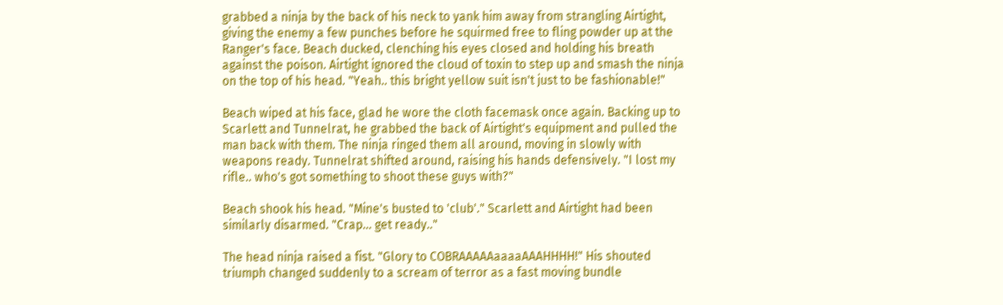grabbed a ninja by the back of his neck to yank him away from strangling Airtight, giving the enemy a few punches before he squirmed free to fling powder up at the Ranger's face. Beach ducked, clenching his eyes closed and holding his breath against the poison. Airtight ignored the cloud of toxin to step up and smash the ninja on the top of his head. "Yeah.. this bright yellow suit isn't just to be fashionable!"

Beach wiped at his face, glad he wore the cloth facemask once again. Backing up to Scarlett and Tunnelrat, he grabbed the back of Airtight's equipment and pulled the man back with them. The ninja ringed them all around, moving in slowly with weapons ready. Tunnelrat shifted around, raising his hands defensively. "I lost my rifle.. who's got something to shoot these guys with?"

Beach shook his head. "Mine's busted to 'club'." Scarlett and Airtight had been similarly disarmed. "Crap... get ready.."

The head ninja raised a fist. "Glory to COBRAAAAAaaaaAAAHHHH!" His shouted triumph changed suddenly to a scream of terror as a fast moving bundle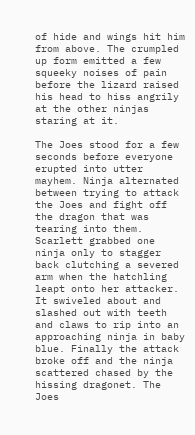of hide and wings hit him from above. The crumpled up form emitted a few squeeky noises of pain before the lizard raised his head to hiss angrily at the other ninjas staring at it.

The Joes stood for a few seconds before everyone erupted into utter mayhem. Ninja alternated between trying to attack the Joes and fight off the dragon that was tearing into them. Scarlett grabbed one ninja only to stagger back clutching a severed arm when the hatchling leapt onto her attacker. It swiveled about and slashed out with teeth and claws to rip into an approaching ninja in baby blue. Finally the attack broke off and the ninja scattered chased by the hissing dragonet. The Joes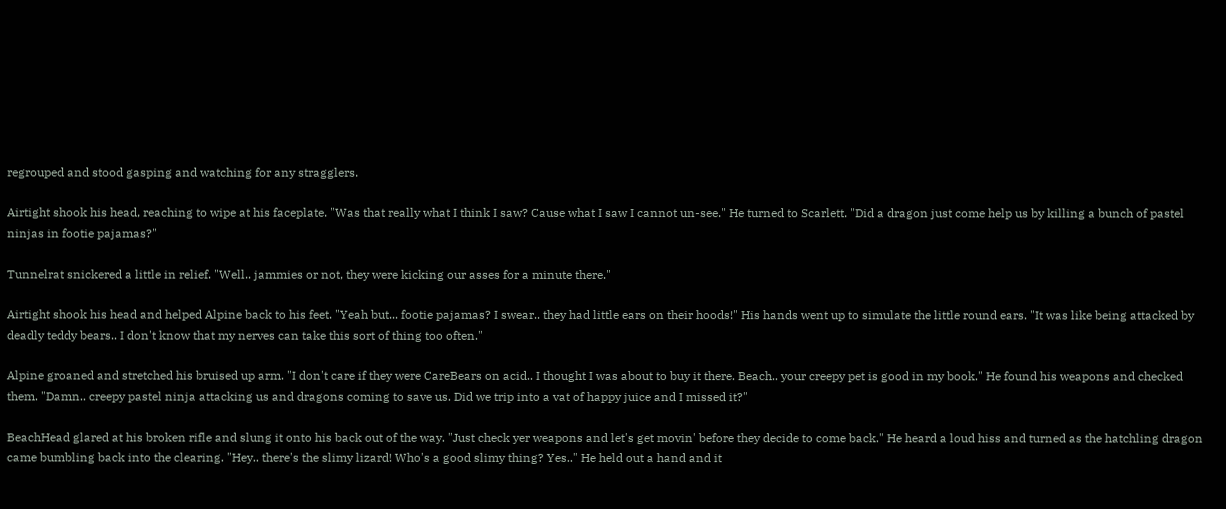regrouped and stood gasping and watching for any stragglers.

Airtight shook his head, reaching to wipe at his faceplate. "Was that really what I think I saw? Cause what I saw I cannot un-see." He turned to Scarlett. "Did a dragon just come help us by killing a bunch of pastel ninjas in footie pajamas?"

Tunnelrat snickered a little in relief. "Well.. jammies or not, they were kicking our asses for a minute there."

Airtight shook his head and helped Alpine back to his feet. "Yeah but... footie pajamas? I swear.. they had little ears on their hoods!" His hands went up to simulate the little round ears. "It was like being attacked by deadly teddy bears.. I don't know that my nerves can take this sort of thing too often."

Alpine groaned and stretched his bruised up arm. "I don't care if they were CareBears on acid.. I thought I was about to buy it there. Beach.. your creepy pet is good in my book." He found his weapons and checked them. "Damn.. creepy pastel ninja attacking us and dragons coming to save us. Did we trip into a vat of happy juice and I missed it?"

BeachHead glared at his broken rifle and slung it onto his back out of the way. "Just check yer weapons and let's get movin' before they decide to come back." He heard a loud hiss and turned as the hatchling dragon came bumbling back into the clearing. "Hey.. there's the slimy lizard! Who's a good slimy thing? Yes.." He held out a hand and it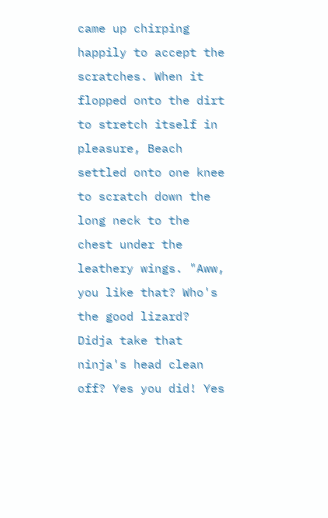came up chirping happily to accept the scratches. When it flopped onto the dirt to stretch itself in pleasure, Beach settled onto one knee to scratch down the long neck to the chest under the leathery wings. "Aww, you like that? Who's the good lizard? Didja take that ninja's head clean off? Yes you did! Yes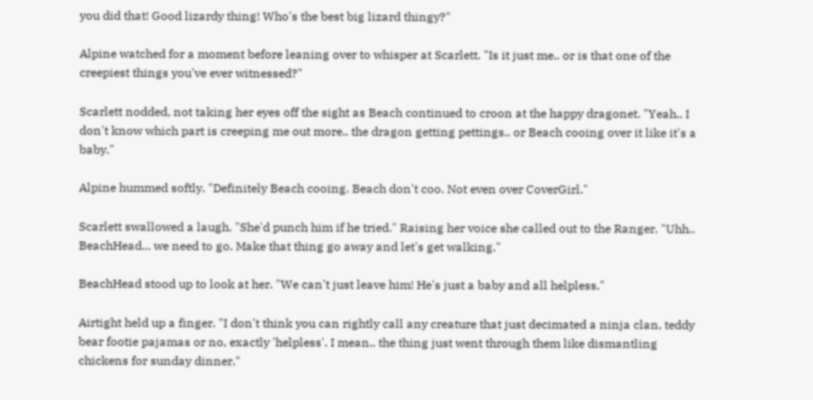you did that! Good lizardy thing! Who's the best big lizard thingy?"

Alpine watched for a moment before leaning over to whisper at Scarlett. "Is it just me.. or is that one of the creepiest things you've ever witnessed?"

Scarlett nodded, not taking her eyes off the sight as Beach continued to croon at the happy dragonet. "Yeah.. I don't know which part is creeping me out more.. the dragon getting pettings.. or Beach cooing over it like it's a baby."

Alpine hummed softly. "Definitely Beach cooing. Beach don't coo. Not even over CoverGirl."

Scarlett swallowed a laugh. "She'd punch him if he tried." Raising her voice she called out to the Ranger. "Uhh.. BeachHead... we need to go. Make that thing go away and let's get walking."

BeachHead stood up to look at her. "We can't just leave him! He's just a baby and all helpless."

Airtight held up a finger. "I don't think you can rightly call any creature that just decimated a ninja clan, teddy bear footie pajamas or no, exactly 'helpless'. I mean.. the thing just went through them like dismantling chickens for sunday dinner."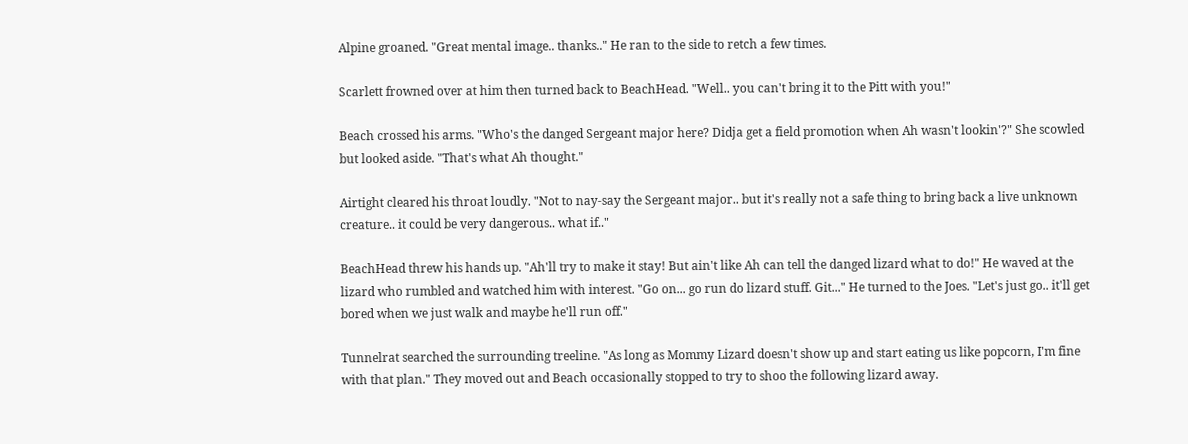Alpine groaned. "Great mental image.. thanks.." He ran to the side to retch a few times.

Scarlett frowned over at him then turned back to BeachHead. "Well.. you can't bring it to the Pitt with you!"

Beach crossed his arms. "Who's the danged Sergeant major here? Didja get a field promotion when Ah wasn't lookin'?" She scowled but looked aside. "That's what Ah thought."

Airtight cleared his throat loudly. "Not to nay-say the Sergeant major.. but it's really not a safe thing to bring back a live unknown creature.. it could be very dangerous.. what if.."

BeachHead threw his hands up. "Ah'll try to make it stay! But ain't like Ah can tell the danged lizard what to do!" He waved at the lizard who rumbled and watched him with interest. "Go on... go run do lizard stuff. Git..." He turned to the Joes. "Let's just go.. it'll get bored when we just walk and maybe he'll run off."

Tunnelrat searched the surrounding treeline. "As long as Mommy Lizard doesn't show up and start eating us like popcorn, I'm fine with that plan." They moved out and Beach occasionally stopped to try to shoo the following lizard away.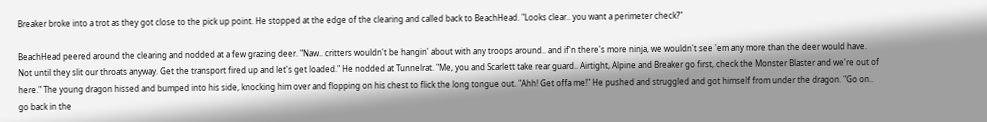Breaker broke into a trot as they got close to the pick up point. He stopped at the edge of the clearing and called back to BeachHead. "Looks clear.. you want a perimeter check?"

BeachHead peered around the clearing and nodded at a few grazing deer. "Naw.. critters wouldn't be hangin' about with any troops around.. and if'n there's more ninja, we wouldn't see 'em any more than the deer would have. Not until they slit our throats anyway. Get the transport fired up and let's get loaded." He nodded at Tunnelrat. "Me, you and Scarlett take rear guard.. Airtight, Alpine and Breaker go first, check the Monster Blaster and we're out of here." The young dragon hissed and bumped into his side, knocking him over and flopping on his chest to flick the long tongue out. "Ahh! Get offa me!" He pushed and struggled and got himself from under the dragon. "Go on.. go back in the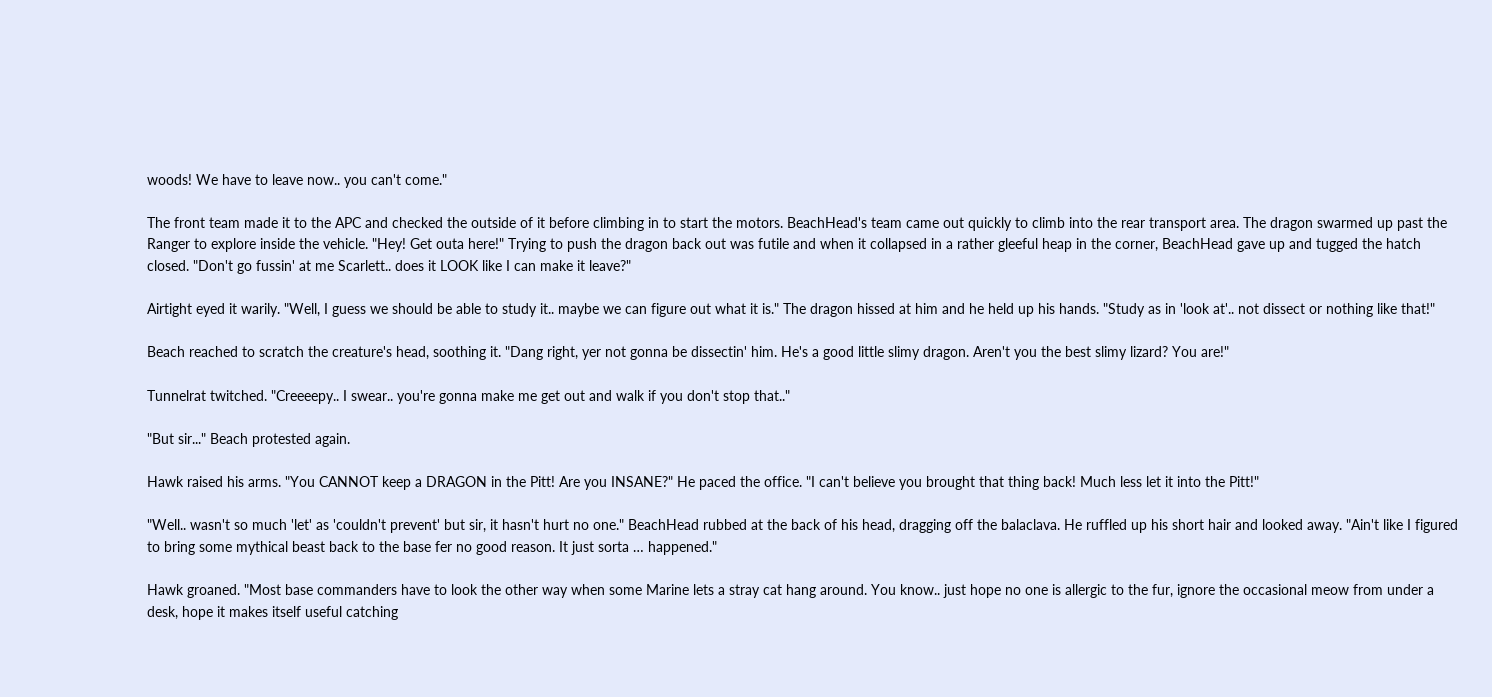woods! We have to leave now.. you can't come."

The front team made it to the APC and checked the outside of it before climbing in to start the motors. BeachHead's team came out quickly to climb into the rear transport area. The dragon swarmed up past the Ranger to explore inside the vehicle. "Hey! Get outa here!" Trying to push the dragon back out was futile and when it collapsed in a rather gleeful heap in the corner, BeachHead gave up and tugged the hatch closed. "Don't go fussin' at me Scarlett.. does it LOOK like I can make it leave?"

Airtight eyed it warily. "Well, I guess we should be able to study it.. maybe we can figure out what it is." The dragon hissed at him and he held up his hands. "Study as in 'look at'.. not dissect or nothing like that!"

Beach reached to scratch the creature's head, soothing it. "Dang right, yer not gonna be dissectin' him. He's a good little slimy dragon. Aren't you the best slimy lizard? You are!"

Tunnelrat twitched. "Creeeepy.. I swear.. you're gonna make me get out and walk if you don't stop that.."

"But sir..." Beach protested again.

Hawk raised his arms. "You CANNOT keep a DRAGON in the Pitt! Are you INSANE?" He paced the office. "I can't believe you brought that thing back! Much less let it into the Pitt!"

"Well.. wasn't so much 'let' as 'couldn't prevent' but sir, it hasn't hurt no one." BeachHead rubbed at the back of his head, dragging off the balaclava. He ruffled up his short hair and looked away. "Ain't like I figured to bring some mythical beast back to the base fer no good reason. It just sorta … happened."

Hawk groaned. "Most base commanders have to look the other way when some Marine lets a stray cat hang around. You know.. just hope no one is allergic to the fur, ignore the occasional meow from under a desk, hope it makes itself useful catching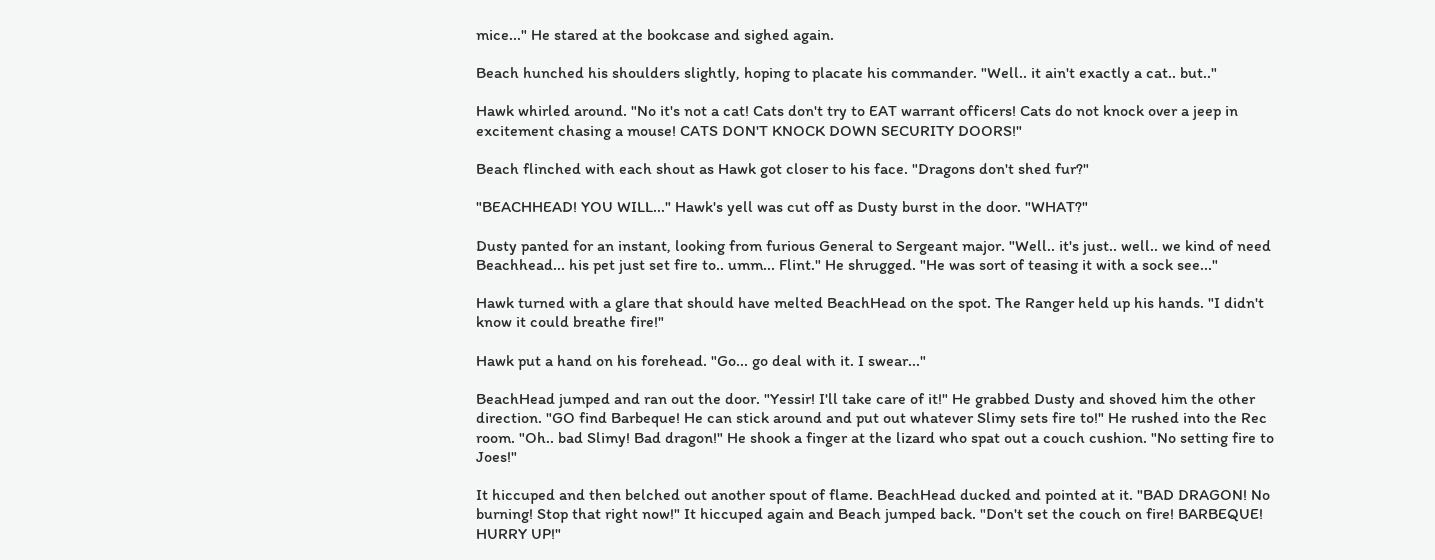mice..." He stared at the bookcase and sighed again.

Beach hunched his shoulders slightly, hoping to placate his commander. "Well.. it ain't exactly a cat.. but.."

Hawk whirled around. "No it's not a cat! Cats don't try to EAT warrant officers! Cats do not knock over a jeep in excitement chasing a mouse! CATS DON'T KNOCK DOWN SECURITY DOORS!"

Beach flinched with each shout as Hawk got closer to his face. "Dragons don't shed fur?"

"BEACHHEAD! YOU WILL..." Hawk's yell was cut off as Dusty burst in the door. "WHAT?"

Dusty panted for an instant, looking from furious General to Sergeant major. "Well.. it's just.. well.. we kind of need Beachhead... his pet just set fire to.. umm... Flint." He shrugged. "He was sort of teasing it with a sock see..."

Hawk turned with a glare that should have melted BeachHead on the spot. The Ranger held up his hands. "I didn't know it could breathe fire!"

Hawk put a hand on his forehead. "Go... go deal with it. I swear..."

BeachHead jumped and ran out the door. "Yessir! I'll take care of it!" He grabbed Dusty and shoved him the other direction. "GO find Barbeque! He can stick around and put out whatever Slimy sets fire to!" He rushed into the Rec room. "Oh.. bad Slimy! Bad dragon!" He shook a finger at the lizard who spat out a couch cushion. "No setting fire to Joes!"

It hiccuped and then belched out another spout of flame. BeachHead ducked and pointed at it. "BAD DRAGON! No burning! Stop that right now!" It hiccuped again and Beach jumped back. "Don't set the couch on fire! BARBEQUE! HURRY UP!"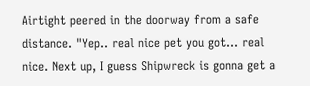Airtight peered in the doorway from a safe distance. "Yep.. real nice pet you got... real nice. Next up, I guess Shipwreck is gonna get a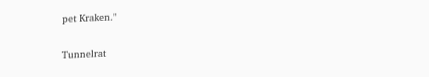pet Kraken."

Tunnelrat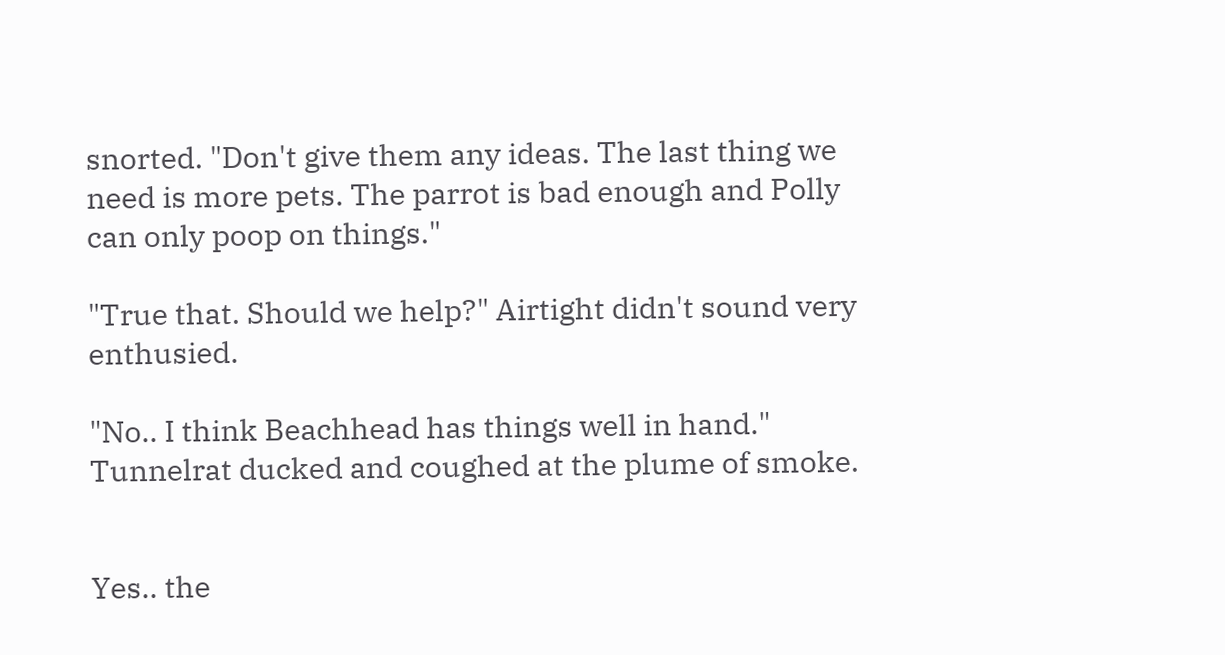snorted. "Don't give them any ideas. The last thing we need is more pets. The parrot is bad enough and Polly can only poop on things."

"True that. Should we help?" Airtight didn't sound very enthusied.

"No.. I think Beachhead has things well in hand." Tunnelrat ducked and coughed at the plume of smoke.


Yes.. the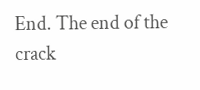End. The end of the crack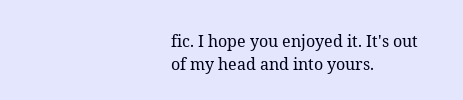fic. I hope you enjoyed it. It's out of my head and into yours.